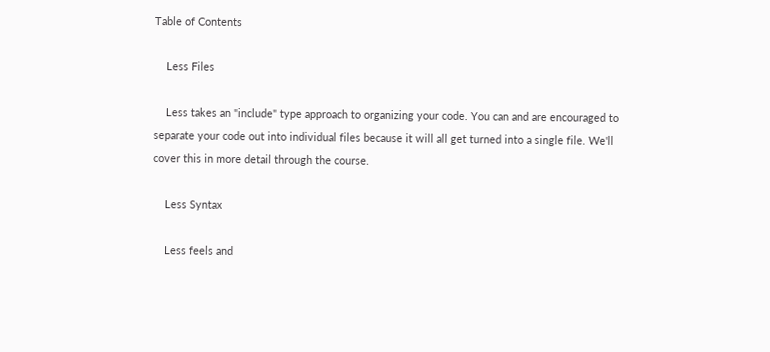Table of Contents

    Less Files

    Less takes an "include" type approach to organizing your code. You can and are encouraged to separate your code out into individual files because it will all get turned into a single file. We'll cover this in more detail through the course.

    Less Syntax

    Less feels and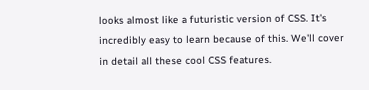looks almost like a futuristic version of CSS. It's incredibly easy to learn because of this. We'll cover in detail all these cool CSS features.